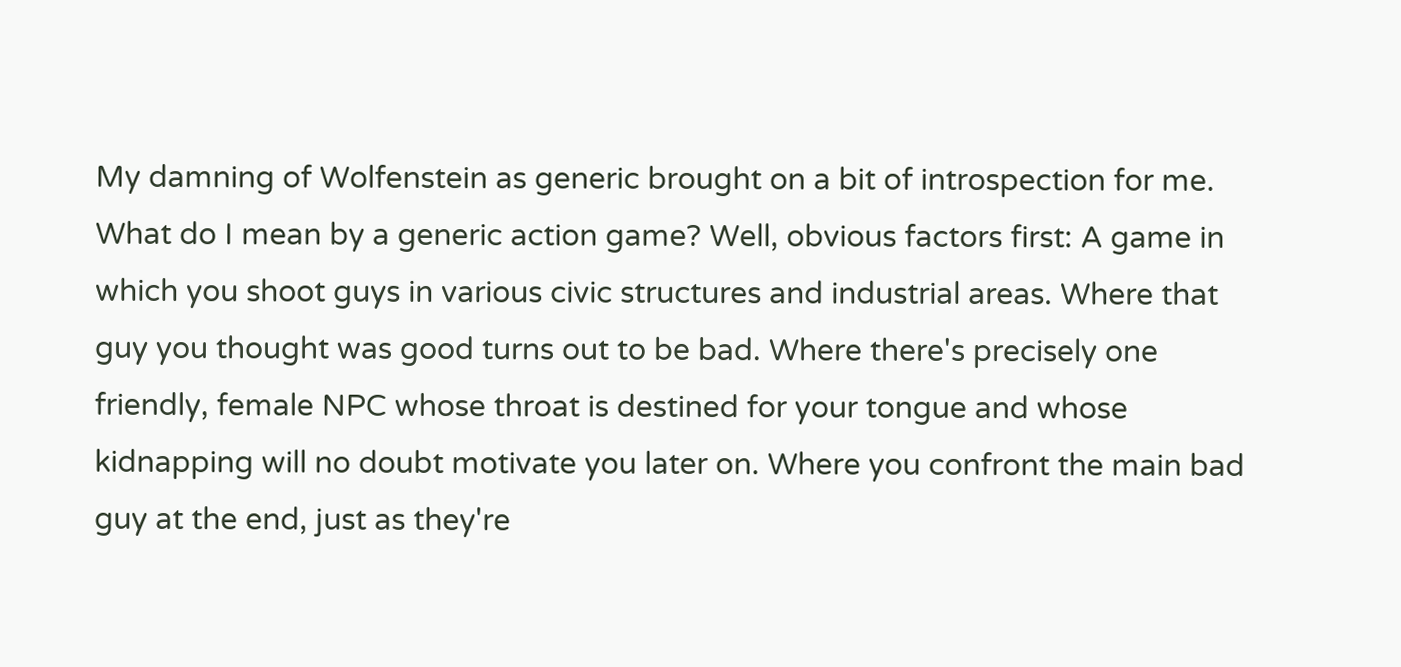My damning of Wolfenstein as generic brought on a bit of introspection for me. What do I mean by a generic action game? Well, obvious factors first: A game in which you shoot guys in various civic structures and industrial areas. Where that guy you thought was good turns out to be bad. Where there's precisely one friendly, female NPC whose throat is destined for your tongue and whose kidnapping will no doubt motivate you later on. Where you confront the main bad guy at the end, just as they're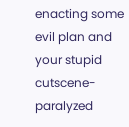enacting some evil plan and your stupid cutscene-paralyzed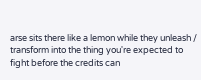arse sits there like a lemon while they unleash / transform into the thing you're expected to fight before the credits can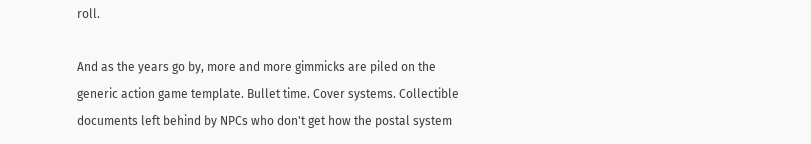roll.

And as the years go by, more and more gimmicks are piled on the generic action game template. Bullet time. Cover systems. Collectible documents left behind by NPCs who don't get how the postal system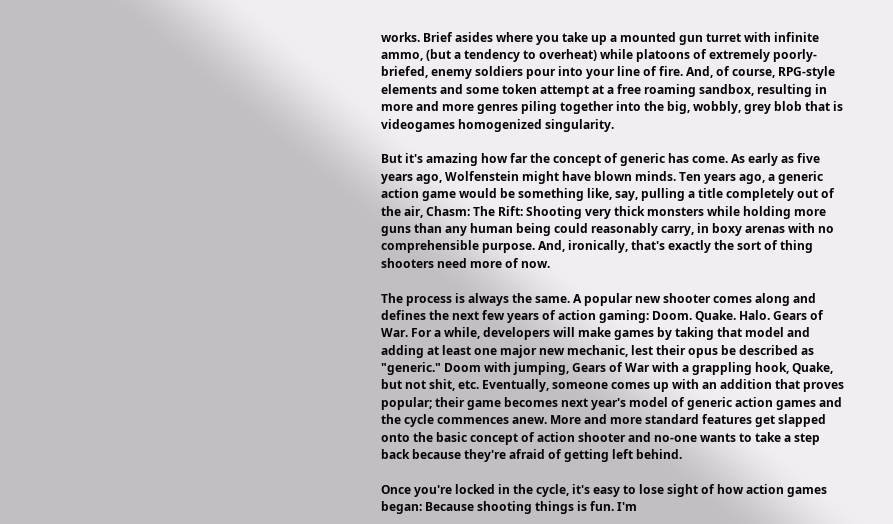works. Brief asides where you take up a mounted gun turret with infinite ammo, (but a tendency to overheat) while platoons of extremely poorly-briefed, enemy soldiers pour into your line of fire. And, of course, RPG-style elements and some token attempt at a free roaming sandbox, resulting in more and more genres piling together into the big, wobbly, grey blob that is videogames homogenized singularity.

But it's amazing how far the concept of generic has come. As early as five years ago, Wolfenstein might have blown minds. Ten years ago, a generic action game would be something like, say, pulling a title completely out of the air, Chasm: The Rift: Shooting very thick monsters while holding more guns than any human being could reasonably carry, in boxy arenas with no comprehensible purpose. And, ironically, that's exactly the sort of thing shooters need more of now.

The process is always the same. A popular new shooter comes along and defines the next few years of action gaming: Doom. Quake. Halo. Gears of War. For a while, developers will make games by taking that model and adding at least one major new mechanic, lest their opus be described as "generic." Doom with jumping, Gears of War with a grappling hook, Quake, but not shit, etc. Eventually, someone comes up with an addition that proves popular; their game becomes next year's model of generic action games and the cycle commences anew. More and more standard features get slapped onto the basic concept of action shooter and no-one wants to take a step back because they're afraid of getting left behind.

Once you're locked in the cycle, it's easy to lose sight of how action games began: Because shooting things is fun. I'm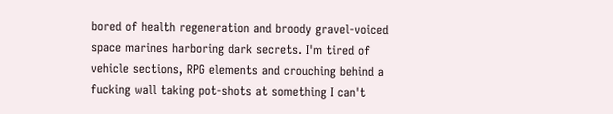bored of health regeneration and broody gravel-voiced space marines harboring dark secrets. I'm tired of vehicle sections, RPG elements and crouching behind a fucking wall taking pot-shots at something I can't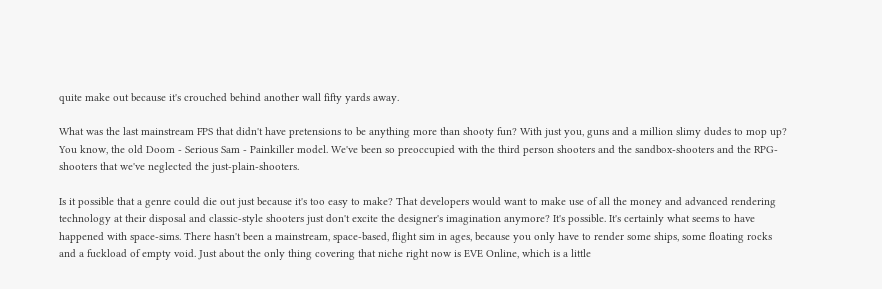quite make out because it's crouched behind another wall fifty yards away.

What was the last mainstream FPS that didn't have pretensions to be anything more than shooty fun? With just you, guns and a million slimy dudes to mop up? You know, the old Doom - Serious Sam - Painkiller model. We've been so preoccupied with the third person shooters and the sandbox-shooters and the RPG-shooters that we've neglected the just-plain-shooters.

Is it possible that a genre could die out just because it's too easy to make? That developers would want to make use of all the money and advanced rendering technology at their disposal and classic-style shooters just don't excite the designer's imagination anymore? It's possible. It's certainly what seems to have happened with space-sims. There hasn't been a mainstream, space-based, flight sim in ages, because you only have to render some ships, some floating rocks and a fuckload of empty void. Just about the only thing covering that niche right now is EVE Online, which is a little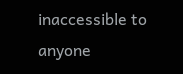inaccessible to anyone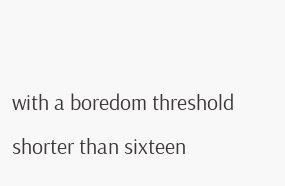with a boredom threshold shorter than sixteen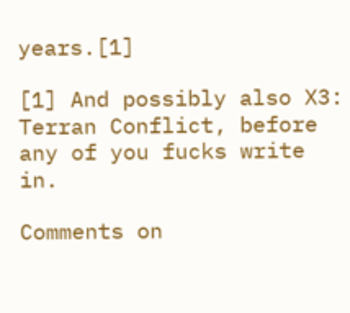years.[1]

[1] And possibly also X3: Terran Conflict, before any of you fucks write in.

Comments on